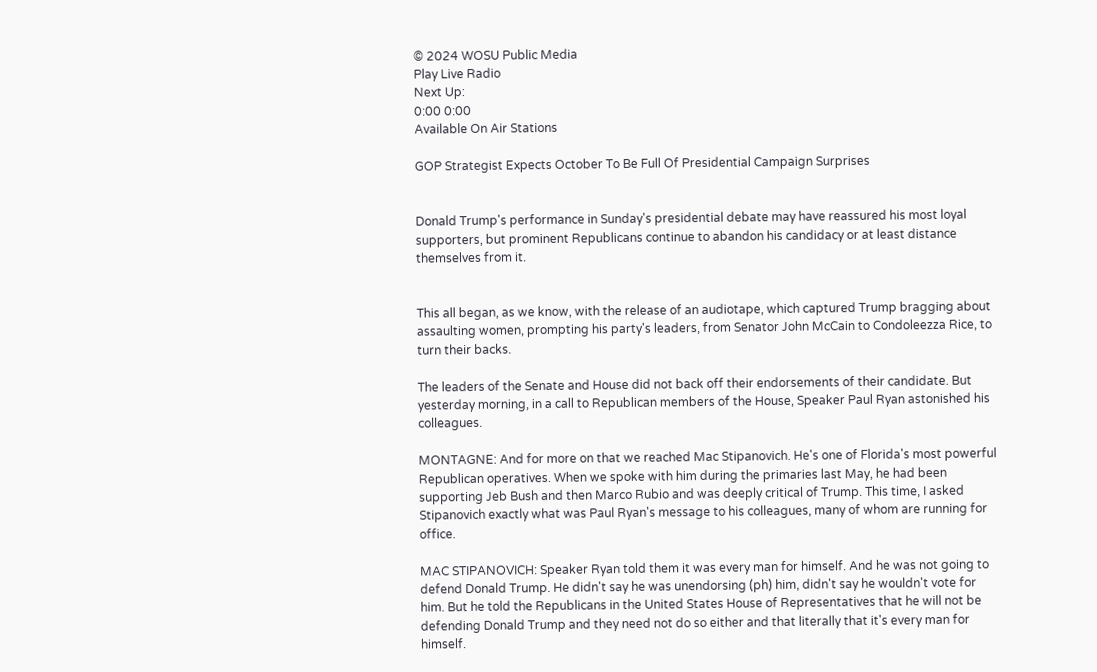© 2024 WOSU Public Media
Play Live Radio
Next Up:
0:00 0:00
Available On Air Stations

GOP Strategist Expects October To Be Full Of Presidential Campaign Surprises


Donald Trump's performance in Sunday's presidential debate may have reassured his most loyal supporters, but prominent Republicans continue to abandon his candidacy or at least distance themselves from it.


This all began, as we know, with the release of an audiotape, which captured Trump bragging about assaulting women, prompting his party's leaders, from Senator John McCain to Condoleezza Rice, to turn their backs.

The leaders of the Senate and House did not back off their endorsements of their candidate. But yesterday morning, in a call to Republican members of the House, Speaker Paul Ryan astonished his colleagues.

MONTAGNE: And for more on that we reached Mac Stipanovich. He's one of Florida's most powerful Republican operatives. When we spoke with him during the primaries last May, he had been supporting Jeb Bush and then Marco Rubio and was deeply critical of Trump. This time, I asked Stipanovich exactly what was Paul Ryan's message to his colleagues, many of whom are running for office.

MAC STIPANOVICH: Speaker Ryan told them it was every man for himself. And he was not going to defend Donald Trump. He didn't say he was unendorsing (ph) him, didn't say he wouldn't vote for him. But he told the Republicans in the United States House of Representatives that he will not be defending Donald Trump and they need not do so either and that literally that it's every man for himself.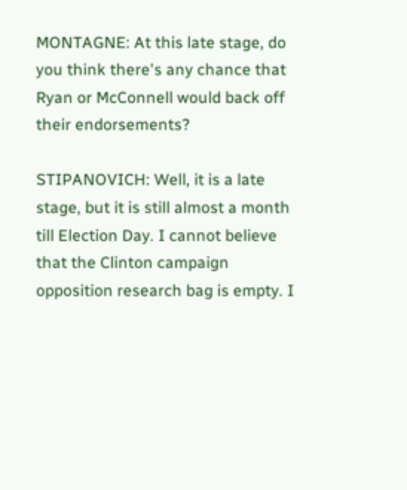MONTAGNE: At this late stage, do you think there's any chance that Ryan or McConnell would back off their endorsements?

STIPANOVICH: Well, it is a late stage, but it is still almost a month till Election Day. I cannot believe that the Clinton campaign opposition research bag is empty. I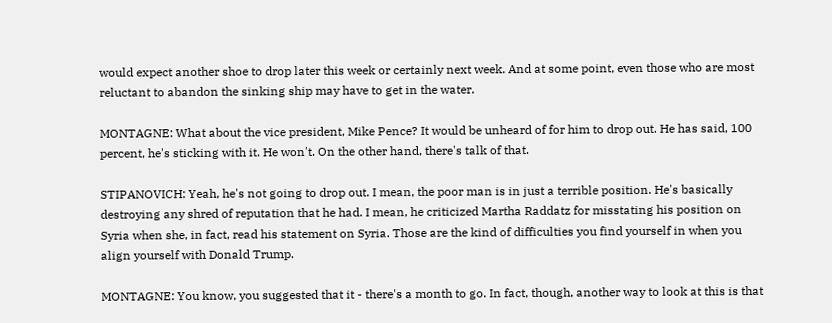would expect another shoe to drop later this week or certainly next week. And at some point, even those who are most reluctant to abandon the sinking ship may have to get in the water.

MONTAGNE: What about the vice president, Mike Pence? It would be unheard of for him to drop out. He has said, 100 percent, he's sticking with it. He won't. On the other hand, there's talk of that.

STIPANOVICH: Yeah, he's not going to drop out. I mean, the poor man is in just a terrible position. He's basically destroying any shred of reputation that he had. I mean, he criticized Martha Raddatz for misstating his position on Syria when she, in fact, read his statement on Syria. Those are the kind of difficulties you find yourself in when you align yourself with Donald Trump.

MONTAGNE: You know, you suggested that it - there's a month to go. In fact, though, another way to look at this is that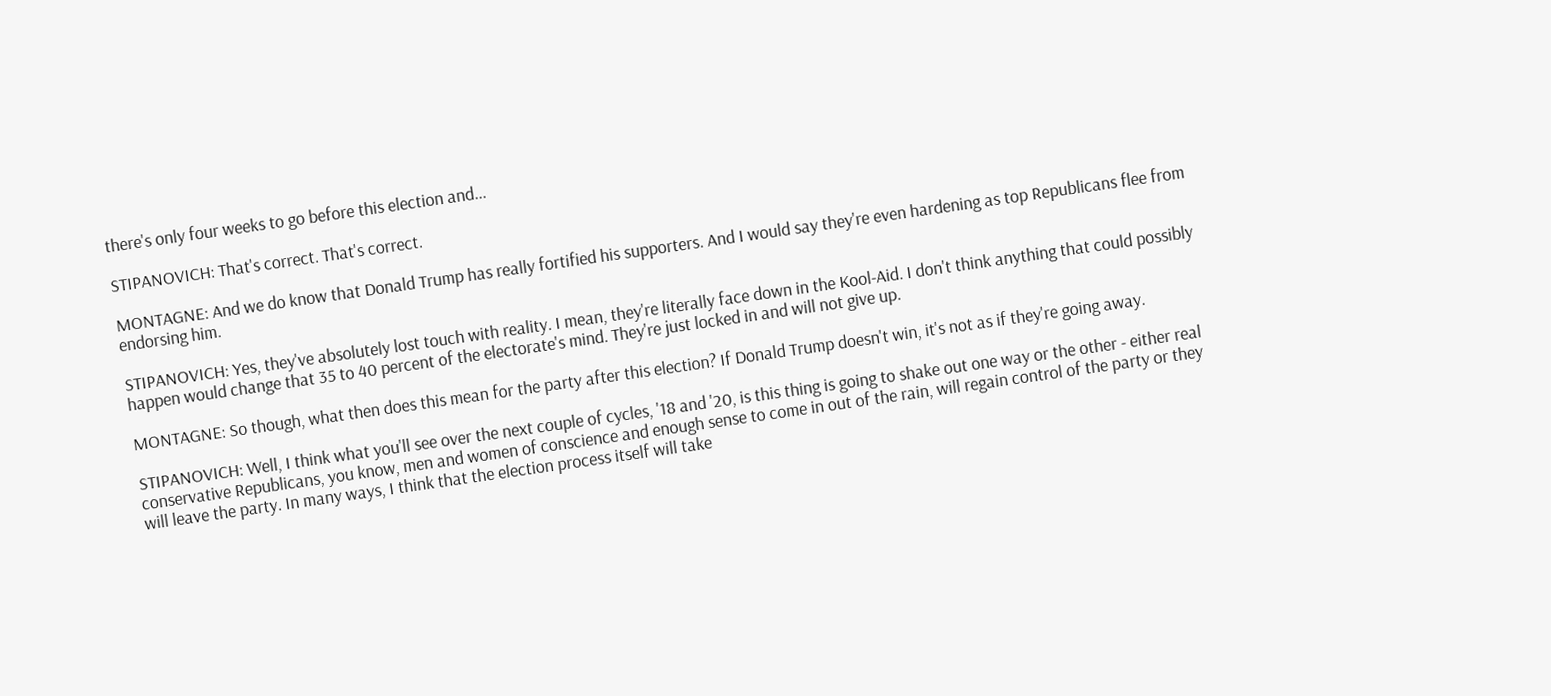there's only four weeks to go before this election and...

STIPANOVICH: That's correct. That's correct.

MONTAGNE: And we do know that Donald Trump has really fortified his supporters. And I would say they're even hardening as top Republicans flee from endorsing him.

STIPANOVICH: Yes, they've absolutely lost touch with reality. I mean, they're literally face down in the Kool-Aid. I don't think anything that could possibly happen would change that 35 to 40 percent of the electorate's mind. They're just locked in and will not give up.

MONTAGNE: So though, what then does this mean for the party after this election? If Donald Trump doesn't win, it's not as if they're going away.

STIPANOVICH: Well, I think what you'll see over the next couple of cycles, '18 and '20, is this thing is going to shake out one way or the other - either real conservative Republicans, you know, men and women of conscience and enough sense to come in out of the rain, will regain control of the party or they will leave the party. In many ways, I think that the election process itself will take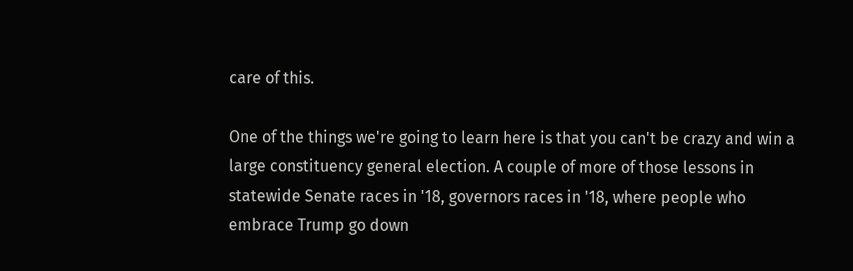care of this.

One of the things we're going to learn here is that you can't be crazy and win a large constituency general election. A couple of more of those lessons in statewide Senate races in '18, governors races in '18, where people who embrace Trump go down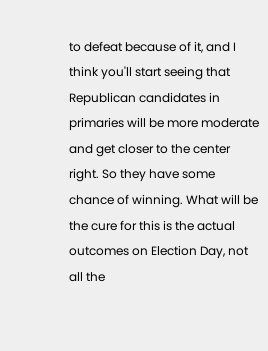to defeat because of it, and I think you'll start seeing that Republican candidates in primaries will be more moderate and get closer to the center right. So they have some chance of winning. What will be the cure for this is the actual outcomes on Election Day, not all the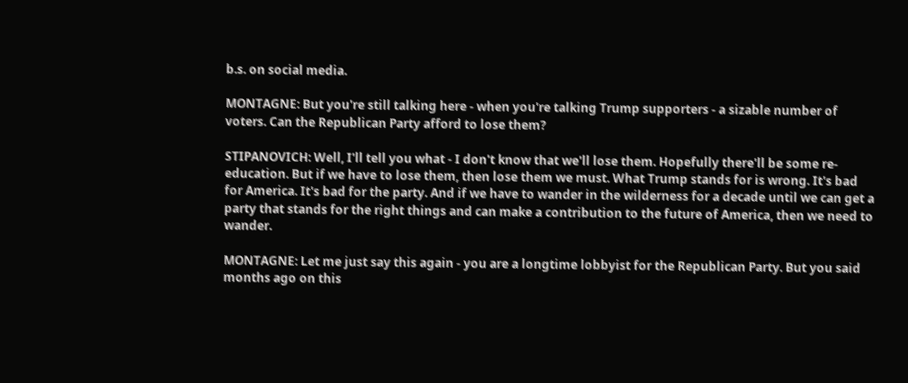b.s. on social media.

MONTAGNE: But you're still talking here - when you're talking Trump supporters - a sizable number of voters. Can the Republican Party afford to lose them?

STIPANOVICH: Well, I'll tell you what - I don't know that we'll lose them. Hopefully there'll be some re-education. But if we have to lose them, then lose them we must. What Trump stands for is wrong. It's bad for America. It's bad for the party. And if we have to wander in the wilderness for a decade until we can get a party that stands for the right things and can make a contribution to the future of America, then we need to wander.

MONTAGNE: Let me just say this again - you are a longtime lobbyist for the Republican Party. But you said months ago on this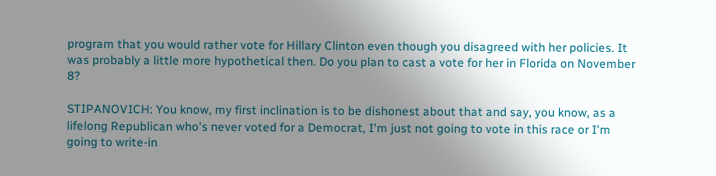program that you would rather vote for Hillary Clinton even though you disagreed with her policies. It was probably a little more hypothetical then. Do you plan to cast a vote for her in Florida on November 8?

STIPANOVICH: You know, my first inclination is to be dishonest about that and say, you know, as a lifelong Republican who's never voted for a Democrat, I'm just not going to vote in this race or I'm going to write-in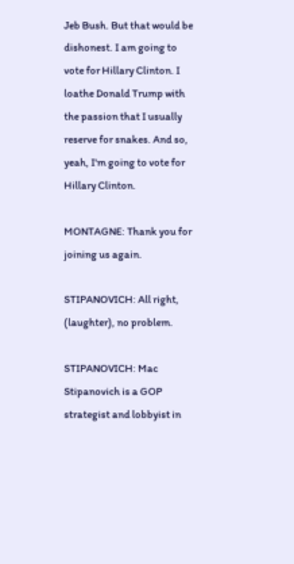Jeb Bush. But that would be dishonest. I am going to vote for Hillary Clinton. I loathe Donald Trump with the passion that I usually reserve for snakes. And so, yeah, I'm going to vote for Hillary Clinton.

MONTAGNE: Thank you for joining us again.

STIPANOVICH: All right, (laughter), no problem.

STIPANOVICH: Mac Stipanovich is a GOP strategist and lobbyist in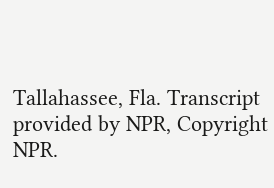Tallahassee, Fla. Transcript provided by NPR, Copyright NPR.